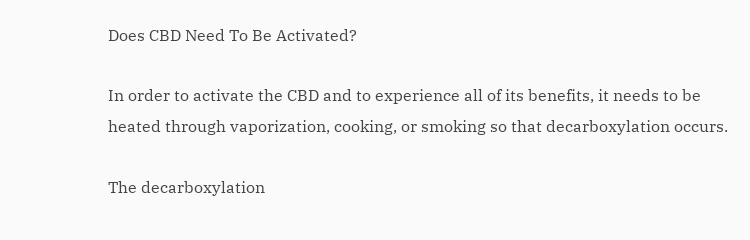Does CBD Need To Be Activated?

In order to activate the CBD and to experience all of its benefits, it needs to be heated through vaporization, cooking, or smoking so that decarboxylation occurs.

The decarboxylation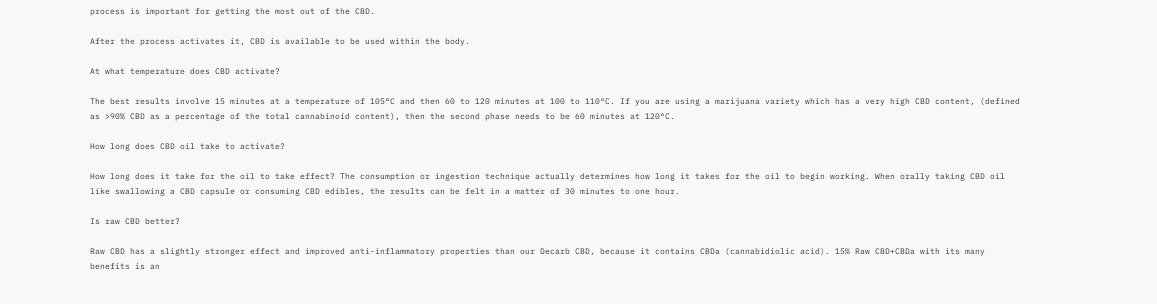process is important for getting the most out of the CBD.

After the process activates it, CBD is available to be used within the body.

At what temperature does CBD activate?

The best results involve 15 minutes at a temperature of 105°C and then 60 to 120 minutes at 100 to 110°C. If you are using a marijuana variety which has a very high CBD content, (defined as >90% CBD as a percentage of the total cannabinoid content), then the second phase needs to be 60 minutes at 120°C.

How long does CBD oil take to activate?

How long does it take for the oil to take effect? The consumption or ingestion technique actually determines how long it takes for the oil to begin working. When orally taking CBD oil like swallowing a CBD capsule or consuming CBD edibles, the results can be felt in a matter of 30 minutes to one hour.

Is raw CBD better?

Raw CBD has a slightly stronger effect and improved anti-inflammatory properties than our Decarb CBD, because it contains CBDa (cannabidiolic acid). 15% Raw CBD+CBDa with its many benefits is an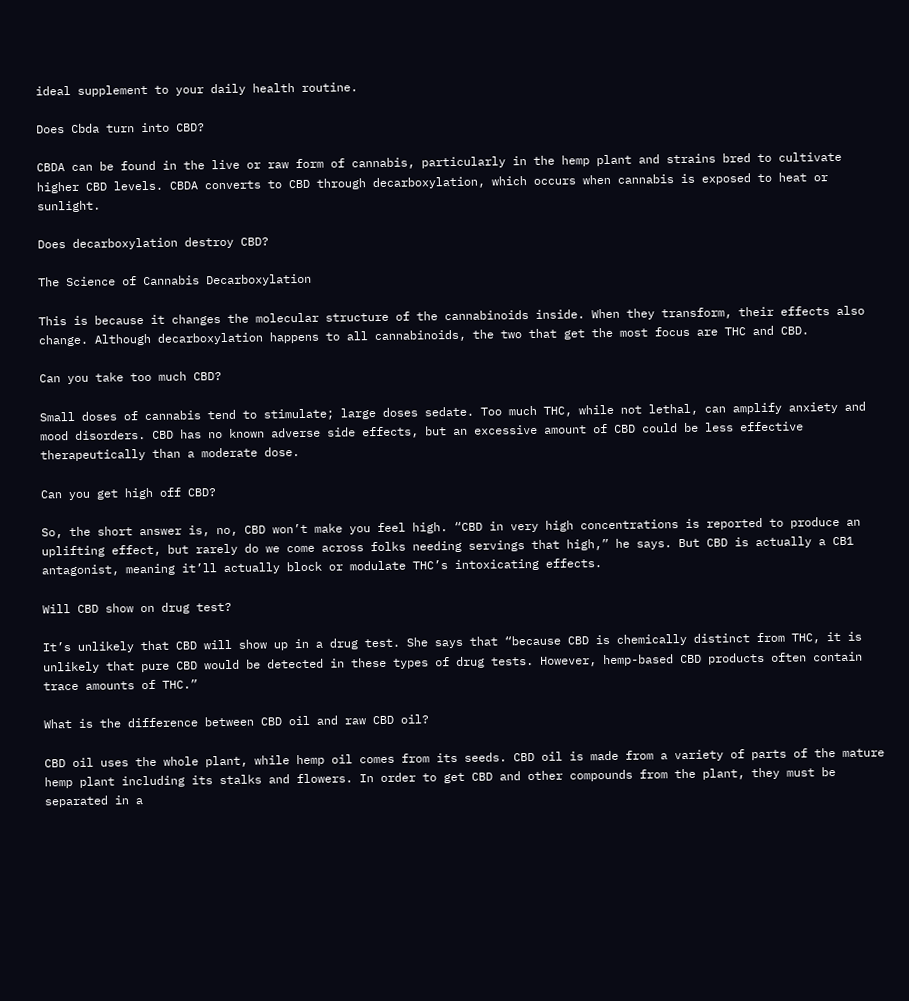ideal supplement to your daily health routine.

Does Cbda turn into CBD?

CBDA can be found in the live or raw form of cannabis, particularly in the hemp plant and strains bred to cultivate higher CBD levels. CBDA converts to CBD through decarboxylation, which occurs when cannabis is exposed to heat or sunlight.

Does decarboxylation destroy CBD?

The Science of Cannabis Decarboxylation

This is because it changes the molecular structure of the cannabinoids inside. When they transform, their effects also change. Although decarboxylation happens to all cannabinoids, the two that get the most focus are THC and CBD.

Can you take too much CBD?

Small doses of cannabis tend to stimulate; large doses sedate. Too much THC, while not lethal, can amplify anxiety and mood disorders. CBD has no known adverse side effects, but an excessive amount of CBD could be less effective therapeutically than a moderate dose.

Can you get high off CBD?

So, the short answer is, no, CBD won’t make you feel high. “CBD in very high concentrations is reported to produce an uplifting effect, but rarely do we come across folks needing servings that high,” he says. But CBD is actually a CB1 antagonist, meaning it’ll actually block or modulate THC’s intoxicating effects.

Will CBD show on drug test?

It’s unlikely that CBD will show up in a drug test. She says that “because CBD is chemically distinct from THC, it is unlikely that pure CBD would be detected in these types of drug tests. However, hemp-based CBD products often contain trace amounts of THC.”

What is the difference between CBD oil and raw CBD oil?

CBD oil uses the whole plant, while hemp oil comes from its seeds. CBD oil is made from a variety of parts of the mature hemp plant including its stalks and flowers. In order to get CBD and other compounds from the plant, they must be separated in a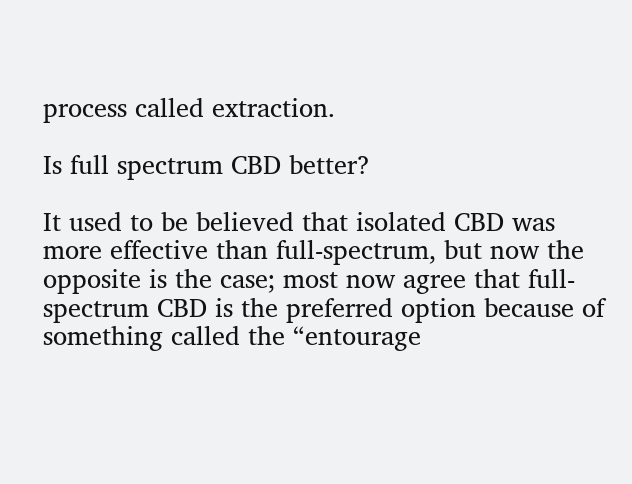process called extraction.

Is full spectrum CBD better?

It used to be believed that isolated CBD was more effective than full-spectrum, but now the opposite is the case; most now agree that full-spectrum CBD is the preferred option because of something called the “entourage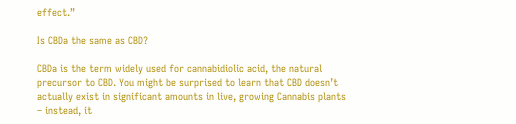effect.”

Is CBDa the same as CBD?

CBDa is the term widely used for cannabidiolic acid, the natural precursor to CBD. You might be surprised to learn that CBD doesn’t actually exist in significant amounts in live, growing Cannabis plants – instead, it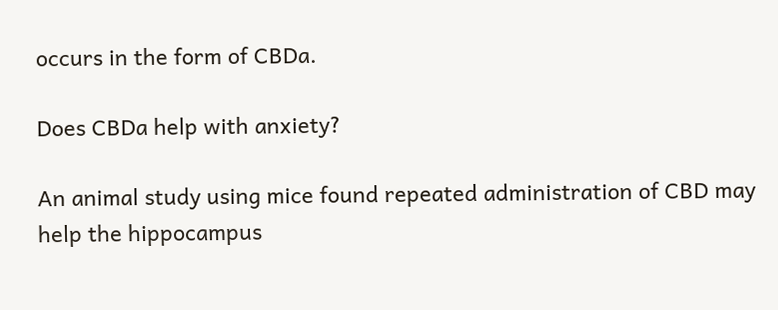occurs in the form of CBDa.

Does CBDa help with anxiety?

An animal study using mice found repeated administration of CBD may help the hippocampus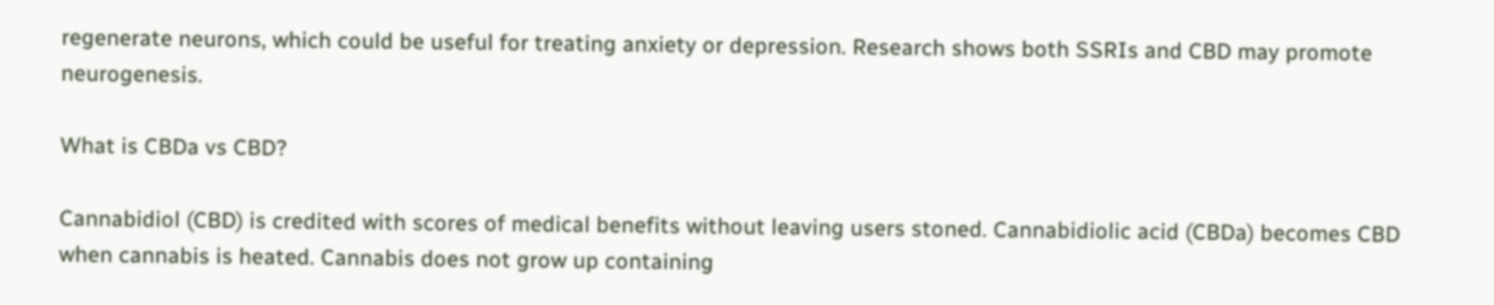regenerate neurons, which could be useful for treating anxiety or depression. Research shows both SSRIs and CBD may promote neurogenesis.

What is CBDa vs CBD?

Cannabidiol (CBD) is credited with scores of medical benefits without leaving users stoned. Cannabidiolic acid (CBDa) becomes CBD when cannabis is heated. Cannabis does not grow up containing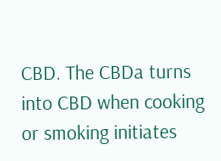CBD. The CBDa turns into CBD when cooking or smoking initiates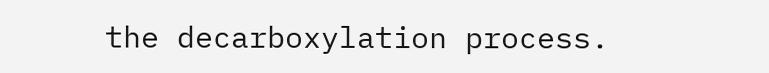the decarboxylation process.